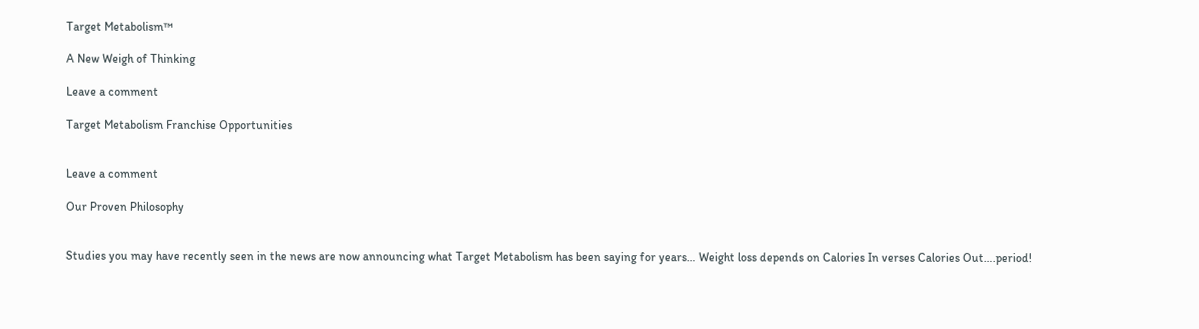Target Metabolism™

A New Weigh of Thinking

Leave a comment

Target Metabolism Franchise Opportunities


Leave a comment

Our Proven Philosophy


Studies you may have recently seen in the news are now announcing what Target Metabolism has been saying for years… Weight loss depends on Calories In verses Calories Out….period!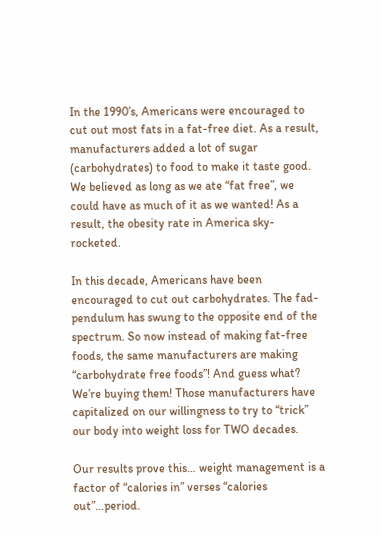In the 1990’s, Americans were encouraged to cut out most fats in a fat-free diet. As a result, manufacturers added a lot of sugar (carbohydrates) to food to make it taste good. We believed as long as we ate “fat free”, we could have as much of it as we wanted! As a result, the obesity rate in America sky-rocketed.

In this decade, Americans have been encouraged to cut out carbohydrates. The fad-pendulum has swung to the opposite end of the spectrum. So now instead of making fat-free foods, the same manufacturers are making “carbohydrate free foods”! And guess what? We’re buying them! Those manufacturers have capitalized on our willingness to try to “trick” our body into weight loss for TWO decades.

Our results prove this… weight management is a factor of “calories in” verses “calories out”…period.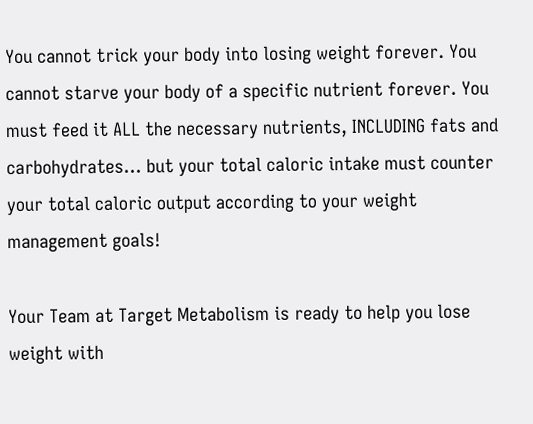You cannot trick your body into losing weight forever. You cannot starve your body of a specific nutrient forever. You must feed it ALL the necessary nutrients, INCLUDING fats and carbohydrates… but your total caloric intake must counter your total caloric output according to your weight management goals!

Your Team at Target Metabolism is ready to help you lose weight with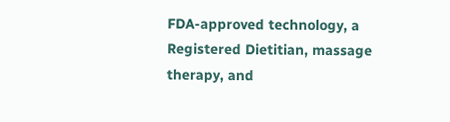FDA-approved technology, a Registered Dietitian, massage therapy, and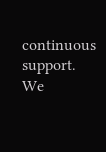continuous support. We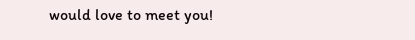would love to meet you!